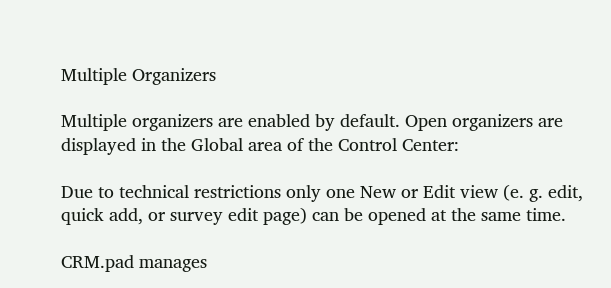Multiple Organizers

Multiple organizers are enabled by default. Open organizers are displayed in the Global area of the Control Center:

Due to technical restrictions only one New or Edit view (e. g. edit, quick add, or survey edit page) can be opened at the same time.

CRM.pad manages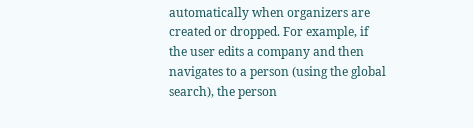automatically when organizers are created or dropped. For example, if the user edits a company and then navigates to a person (using the global search), the person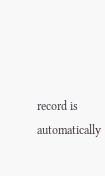record is automatically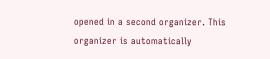opened in a second organizer. This organizer is automatically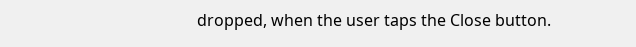dropped, when the user taps the Close button.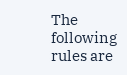The following rules are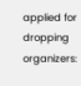applied for dropping organizers: